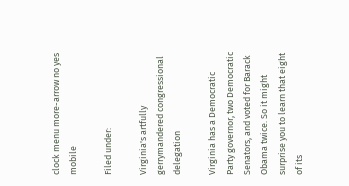clock menu more-arrow no yes mobile

Filed under:

Virginia's artfully gerrymandered congressional delegation

Virginia has a Democratic Party governor, two Democratic Senators, and voted for Barack Obama twice. So it might surprise you to learn that eight of its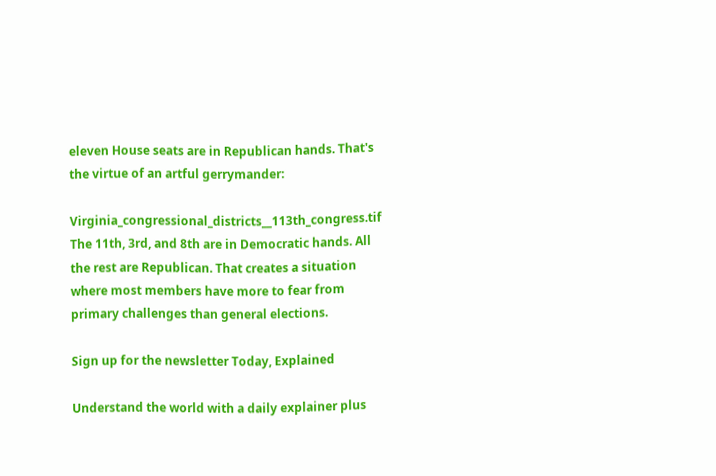eleven House seats are in Republican hands. That's the virtue of an artful gerrymander:

Virginia_congressional_districts__113th_congress.tif The 11th, 3rd, and 8th are in Democratic hands. All the rest are Republican. That creates a situation where most members have more to fear from primary challenges than general elections.

Sign up for the newsletter Today, Explained

Understand the world with a daily explainer plus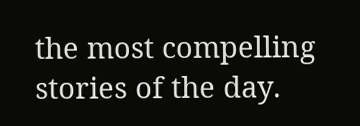the most compelling stories of the day.